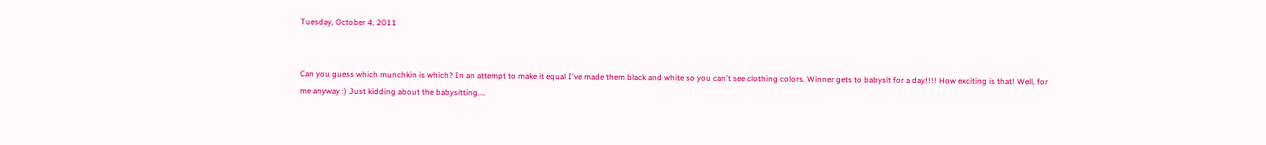Tuesday, October 4, 2011


Can you guess which munchkin is which? In an attempt to make it equal I've made them black and white so you can't see clothing colors. Winner gets to babysit for a day!!!! How exciting is that! Well, for me anyway :) Just kidding about the babysitting....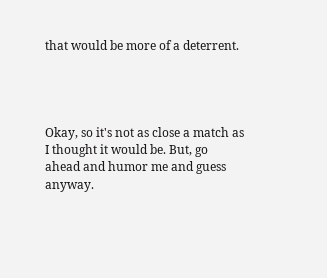that would be more of a deterrent.




Okay, so it's not as close a match as I thought it would be. But, go ahead and humor me and guess anyway.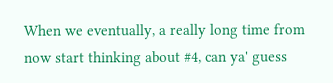When we eventually, a really long time from now start thinking about #4, can ya' guess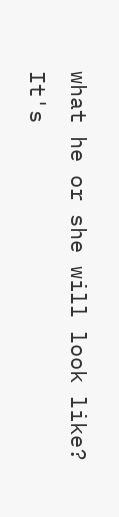what he or she will look like? It's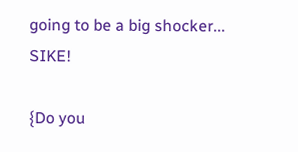going to be a big shocker... SIKE!

{Do you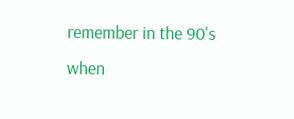remember in the 90's when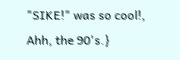"SIKE!" was so cool!, Ahh, the 90's.}